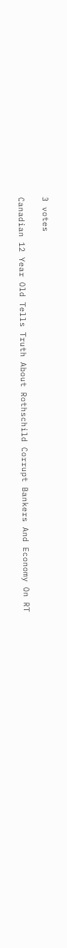3 votes

Canadian 12 Year Old Tells Truth About Rothschild Corrupt Bankers And Economy On RT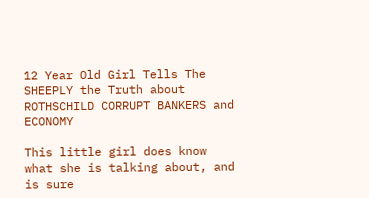12 Year Old Girl Tells The SHEEPLY the Truth about ROTHSCHILD CORRUPT BANKERS and ECONOMY

This little girl does know what she is talking about, and is sure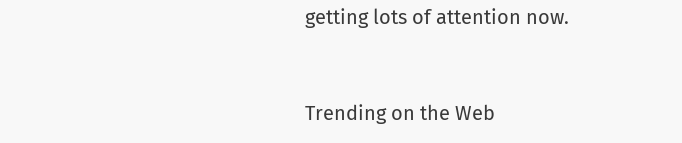getting lots of attention now.


Trending on the Web